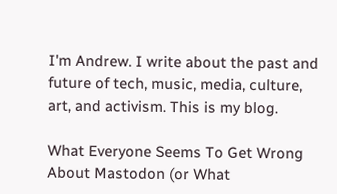I'm Andrew. I write about the past and future of tech, music, media, culture, art, and activism. This is my blog.

What Everyone Seems To Get Wrong About Mastodon (or What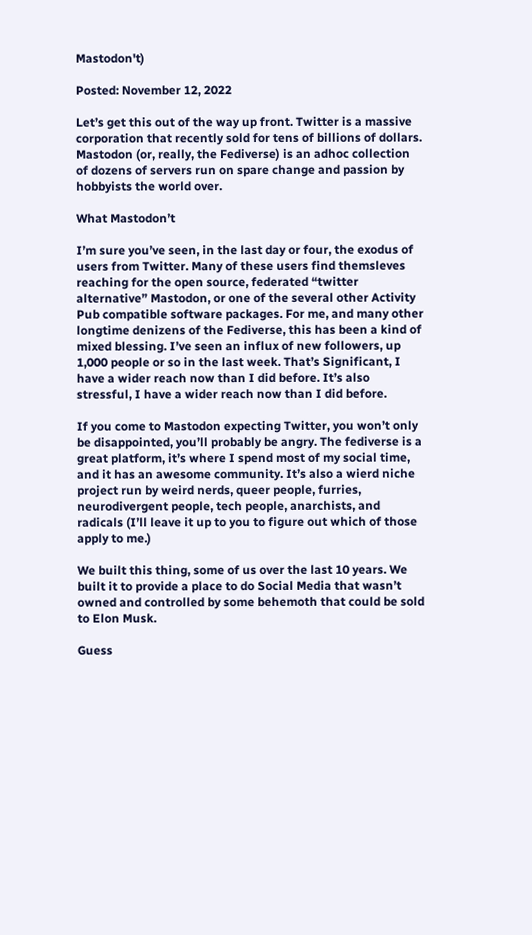Mastodon't)

Posted: November 12, 2022

Let’s get this out of the way up front. Twitter is a massive corporation that recently sold for tens of billions of dollars. Mastodon (or, really, the Fediverse) is an adhoc collection of dozens of servers run on spare change and passion by hobbyists the world over.

What Mastodon’t

I’m sure you’ve seen, in the last day or four, the exodus of users from Twitter. Many of these users find themsleves reaching for the open source, federated “twitter alternative” Mastodon, or one of the several other Activity Pub compatible software packages. For me, and many other longtime denizens of the Fediverse, this has been a kind of mixed blessing. I’ve seen an influx of new followers, up 1,000 people or so in the last week. That’s Significant, I have a wider reach now than I did before. It’s also stressful, I have a wider reach now than I did before.

If you come to Mastodon expecting Twitter, you won’t only be disappointed, you’ll probably be angry. The fediverse is a great platform, it’s where I spend most of my social time, and it has an awesome community. It’s also a wierd niche project run by weird nerds, queer people, furries, neurodivergent people, tech people, anarchists, and radicals (I’ll leave it up to you to figure out which of those apply to me.)

We built this thing, some of us over the last 10 years. We built it to provide a place to do Social Media that wasn’t owned and controlled by some behemoth that could be sold to Elon Musk.

Guess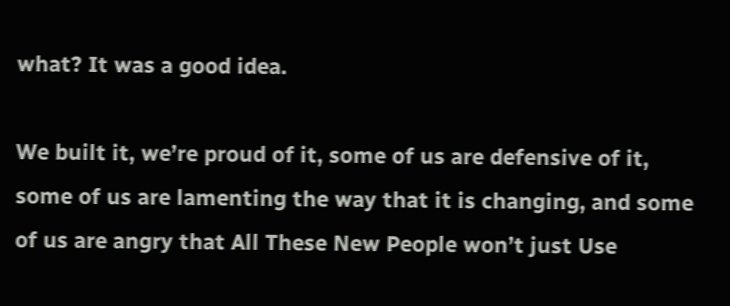what? It was a good idea.

We built it, we’re proud of it, some of us are defensive of it, some of us are lamenting the way that it is changing, and some of us are angry that All These New People won’t just Use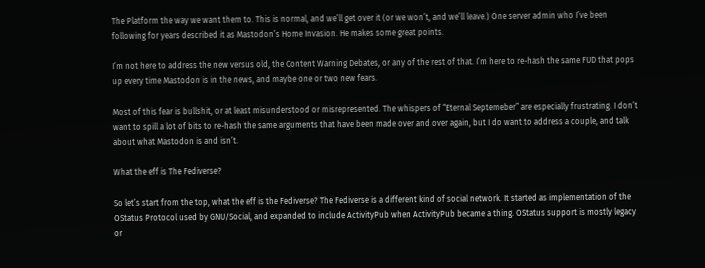The Platform the way we want them to. This is normal, and we’ll get over it (or we won’t, and we’ll leave.) One server admin who I’ve been following for years described it as Mastodon’s Home Invasion. He makes some great points.

I’m not here to address the new versus old, the Content Warning Debates, or any of the rest of that. I’m here to re-hash the same FUD that pops up every time Mastodon is in the news, and maybe one or two new fears.

Most of this fear is bullshit, or at least misunderstood or misrepresented. The whispers of “Eternal Septemeber” are especially frustrating. I don’t want to spill a lot of bits to re-hash the same arguments that have been made over and over again, but I do want to address a couple, and talk about what Mastodon is and isn’t.

What the eff is The Fediverse?

So let’s start from the top, what the eff is the Fediverse? The Fediverse is a different kind of social network. It started as implementation of the OStatus Protocol used by GNU/Social, and expanded to include ActivityPub when ActivityPub became a thing. OStatus support is mostly legacy or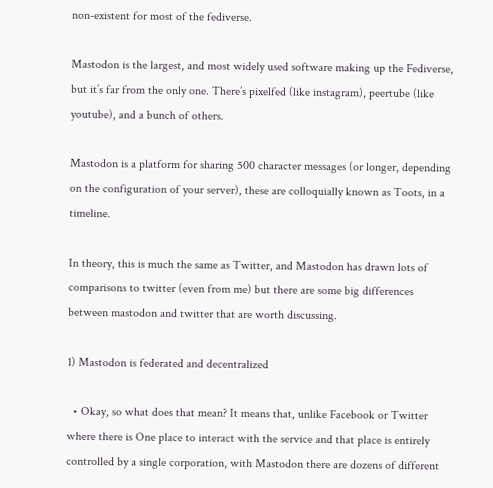non-existent for most of the fediverse.

Mastodon is the largest, and most widely used software making up the Fediverse, but it’s far from the only one. There’s pixelfed (like instagram), peertube (like youtube), and a bunch of others.

Mastodon is a platform for sharing 500 character messages (or longer, depending on the configuration of your server), these are colloquially known as Toots, in a timeline.

In theory, this is much the same as Twitter, and Mastodon has drawn lots of comparisons to twitter (even from me) but there are some big differences between mastodon and twitter that are worth discussing.

1) Mastodon is federated and decentralized

  • Okay, so what does that mean? It means that, unlike Facebook or Twitter where there is One place to interact with the service and that place is entirely controlled by a single corporation, with Mastodon there are dozens of different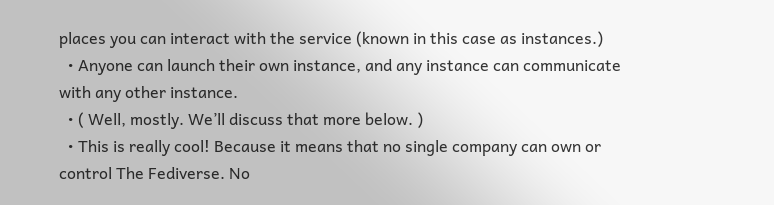places you can interact with the service (known in this case as instances.)
  • Anyone can launch their own instance, and any instance can communicate with any other instance.
  • ( Well, mostly. We’ll discuss that more below. )
  • This is really cool! Because it means that no single company can own or control The Fediverse. No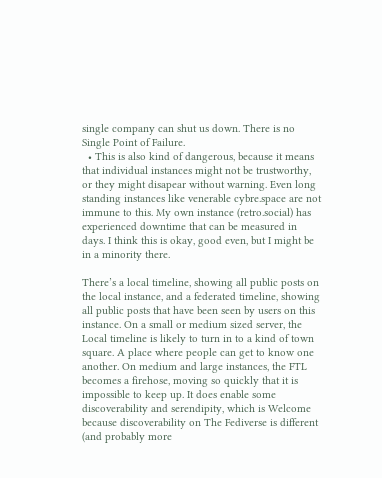single company can shut us down. There is no Single Point of Failure.
  • This is also kind of dangerous, because it means that individual instances might not be trustworthy, or they might disapear without warning. Even long standing instances like venerable cybre.space are not immune to this. My own instance (retro.social) has experienced downtime that can be measured in days. I think this is okay, good even, but I might be in a minority there.

There’s a local timeline, showing all public posts on the local instance, and a federated timeline, showing all public posts that have been seen by users on this instance. On a small or medium sized server, the Local timeline is likely to turn in to a kind of town square. A place where people can get to know one another. On medium and large instances, the FTL becomes a firehose, moving so quickly that it is impossible to keep up. It does enable some discoverability and serendipity, which is Welcome because discoverability on The Fediverse is different (and probably more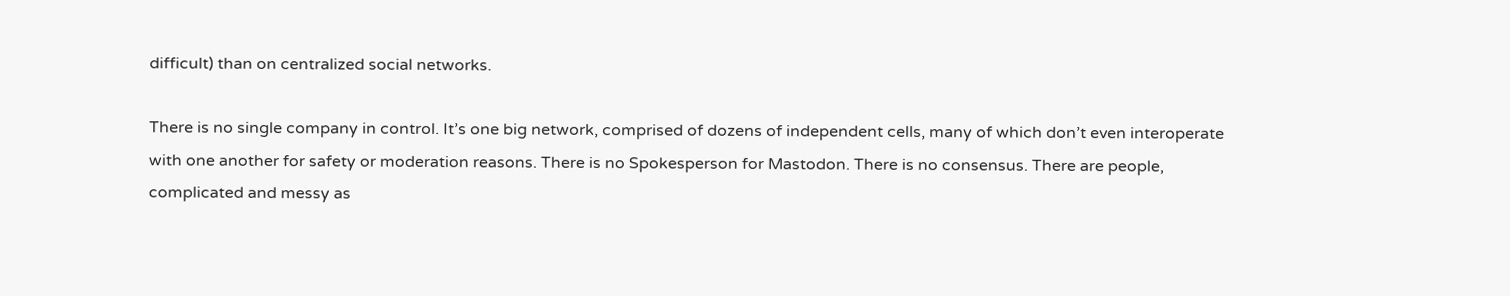difficult) than on centralized social networks.

There is no single company in control. It’s one big network, comprised of dozens of independent cells, many of which don’t even interoperate with one another for safety or moderation reasons. There is no Spokesperson for Mastodon. There is no consensus. There are people, complicated and messy as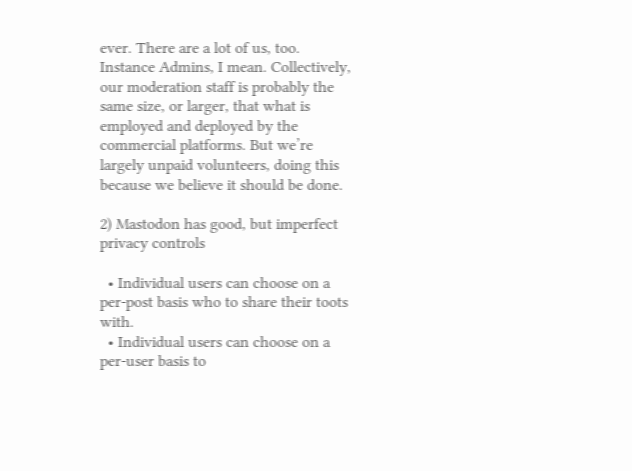ever. There are a lot of us, too. Instance Admins, I mean. Collectively, our moderation staff is probably the same size, or larger, that what is employed and deployed by the commercial platforms. But we’re largely unpaid volunteers, doing this because we believe it should be done.

2) Mastodon has good, but imperfect privacy controls

  • Individual users can choose on a per-post basis who to share their toots with.
  • Individual users can choose on a per-user basis to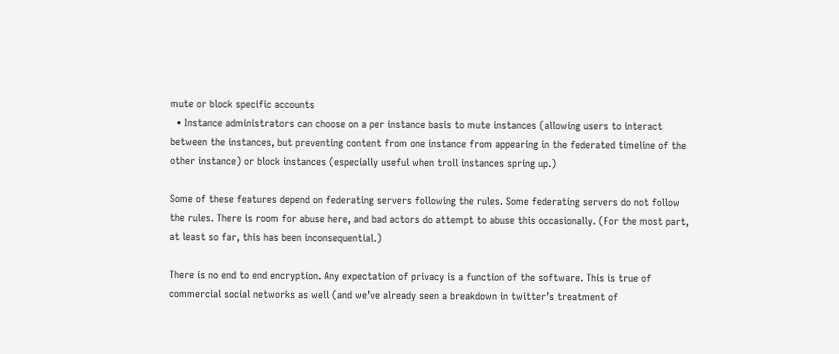mute or block specific accounts
  • Instance administrators can choose on a per instance basis to mute instances (allowing users to interact between the instances, but preventing content from one instance from appearing in the federated timeline of the other instance) or block instances (especially useful when troll instances spring up.)

Some of these features depend on federating servers following the rules. Some federating servers do not follow the rules. There is room for abuse here, and bad actors do attempt to abuse this occasionally. (For the most part, at least so far, this has been inconsequential.)

There is no end to end encryption. Any expectation of privacy is a function of the software. This is true of commercial social networks as well (and we’ve already seen a breakdown in twitter’s treatment of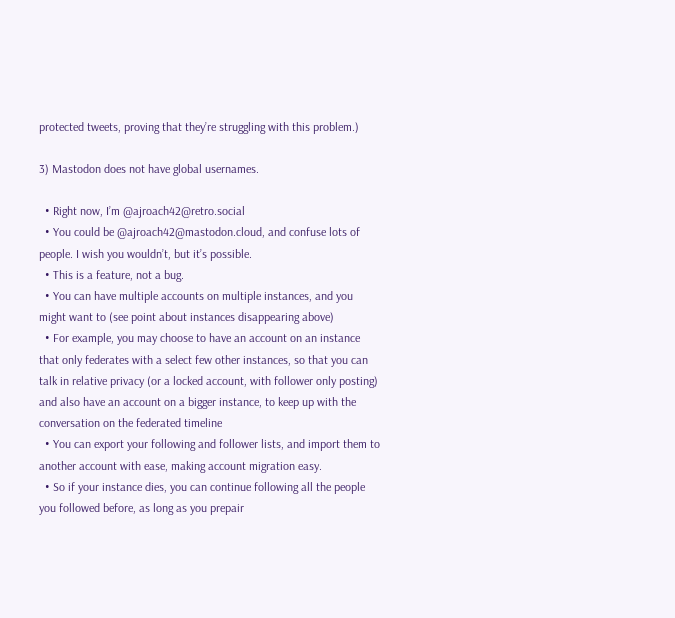protected tweets, proving that they’re struggling with this problem.)

3) Mastodon does not have global usernames.

  • Right now, I’m @ajroach42@retro.social
  • You could be @ajroach42@mastodon.cloud, and confuse lots of people. I wish you wouldn’t, but it’s possible.
  • This is a feature, not a bug.
  • You can have multiple accounts on multiple instances, and you might want to (see point about instances disappearing above)
  • For example, you may choose to have an account on an instance that only federates with a select few other instances, so that you can talk in relative privacy (or a locked account, with follower only posting) and also have an account on a bigger instance, to keep up with the conversation on the federated timeline
  • You can export your following and follower lists, and import them to another account with ease, making account migration easy.
  • So if your instance dies, you can continue following all the people you followed before, as long as you prepair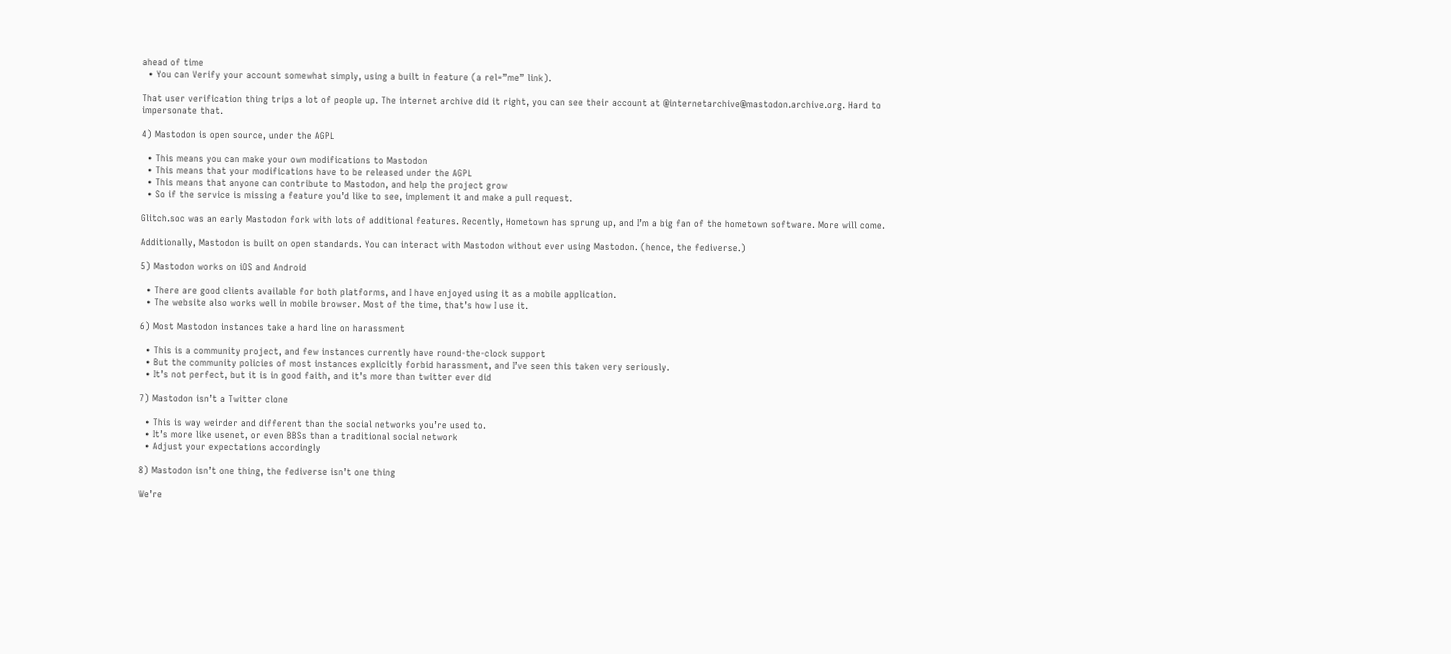ahead of time
  • You can Verify your account somewhat simply, using a built in feature (a rel=”me” link).

That user verification thing trips a lot of people up. The internet archive did it right, you can see their account at @internetarchive@mastodon.archive.org. Hard to impersonate that.

4) Mastodon is open source, under the AGPL

  • This means you can make your own modifications to Mastodon
  • This means that your modifications have to be released under the AGPL
  • This means that anyone can contribute to Mastodon, and help the project grow
  • So if the service is missing a feature you’d like to see, implement it and make a pull request.

Glitch.soc was an early Mastodon fork with lots of additional features. Recently, Hometown has sprung up, and I’m a big fan of the hometown software. More will come.

Additionally, Mastodon is built on open standards. You can interact with Mastodon without ever using Mastodon. (hence, the fediverse.)

5) Mastodon works on iOS and Android

  • There are good clients available for both platforms, and I have enjoyed using it as a mobile application.
  • The website also works well in mobile browser. Most of the time, that’s how I use it.

6) Most Mastodon instances take a hard line on harassment

  • This is a community project, and few instances currently have round-the-clock support
  • But the community policies of most instances explicitly forbid harassment, and I’ve seen this taken very seriously.
  • It’s not perfect, but it is in good faith, and it’s more than twitter ever did

7) Mastodon isn’t a Twitter clone

  • This is way weirder and different than the social networks you’re used to.
  • It’s more like usenet, or even BBSs than a traditional social network
  • Adjust your expectations accordingly

8) Mastodon isn’t one thing, the fediverse isn’t one thing

We’re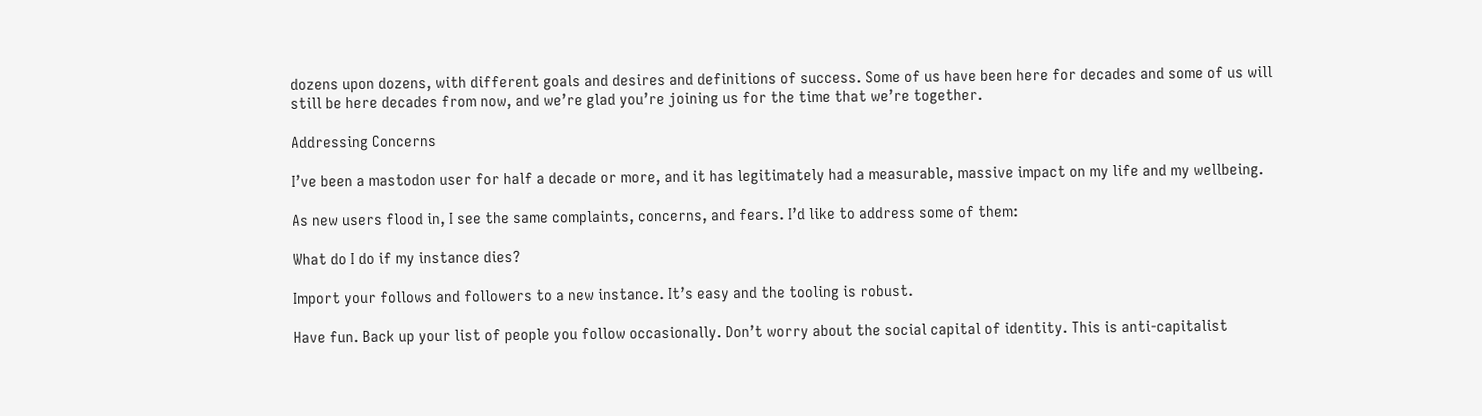dozens upon dozens, with different goals and desires and definitions of success. Some of us have been here for decades and some of us will still be here decades from now, and we’re glad you’re joining us for the time that we’re together.

Addressing Concerns

I’ve been a mastodon user for half a decade or more, and it has legitimately had a measurable, massive impact on my life and my wellbeing.

As new users flood in, I see the same complaints, concerns, and fears. I’d like to address some of them:

What do I do if my instance dies?

Import your follows and followers to a new instance. It’s easy and the tooling is robust.

Have fun. Back up your list of people you follow occasionally. Don’t worry about the social capital of identity. This is anti-capitalist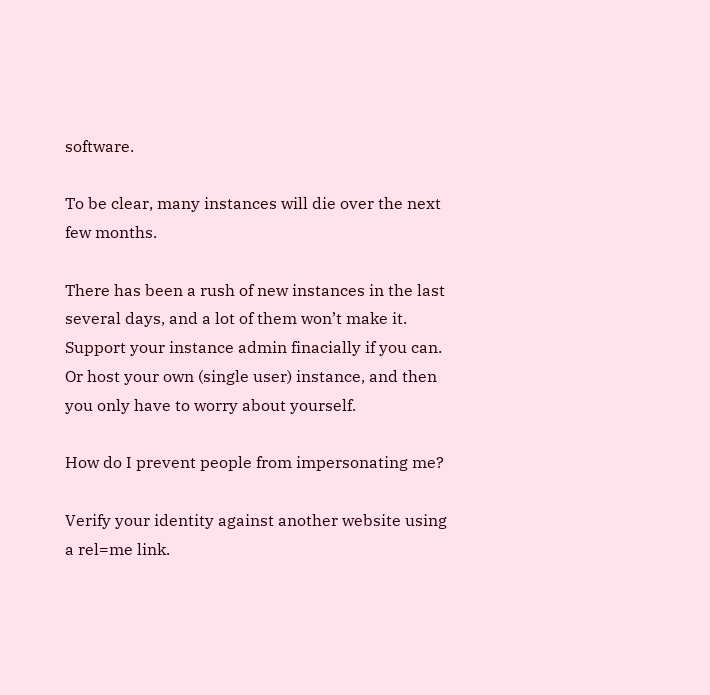software.

To be clear, many instances will die over the next few months.

There has been a rush of new instances in the last several days, and a lot of them won’t make it. Support your instance admin finacially if you can. Or host your own (single user) instance, and then you only have to worry about yourself.

How do I prevent people from impersonating me?

Verify your identity against another website using a rel=me link.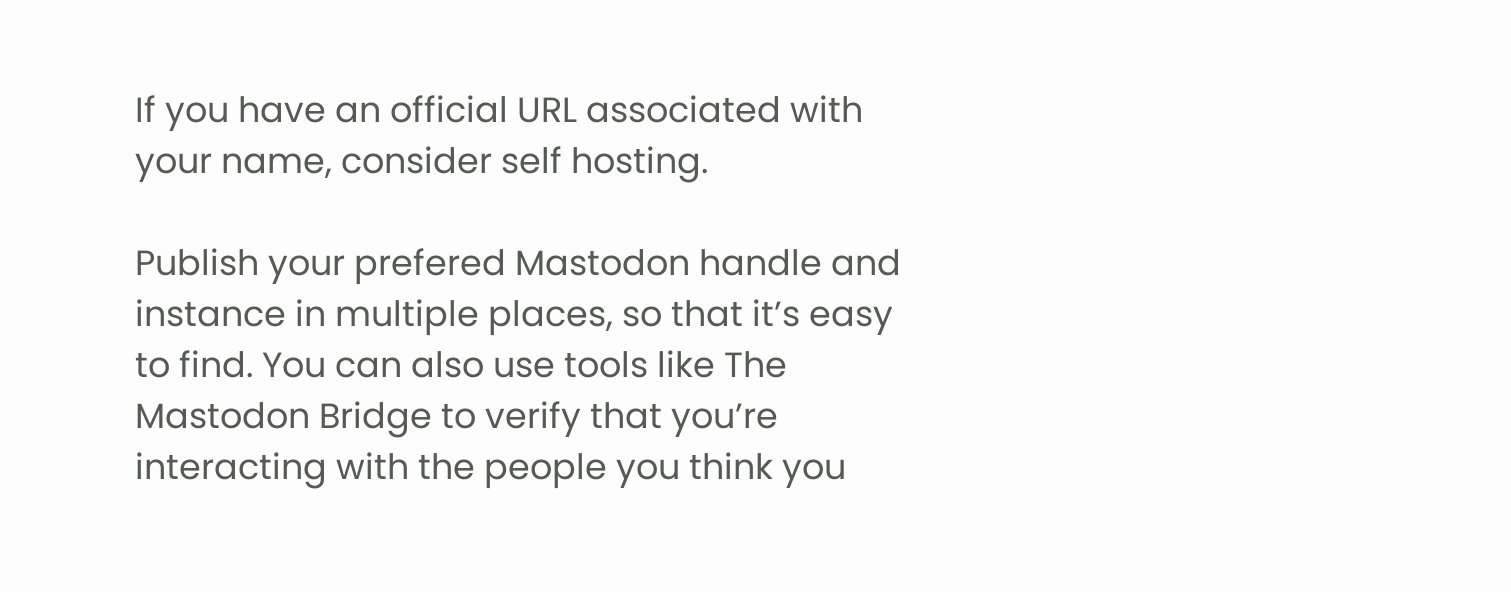If you have an official URL associated with your name, consider self hosting.

Publish your prefered Mastodon handle and instance in multiple places, so that it’s easy to find. You can also use tools like The Mastodon Bridge to verify that you’re interacting with the people you think you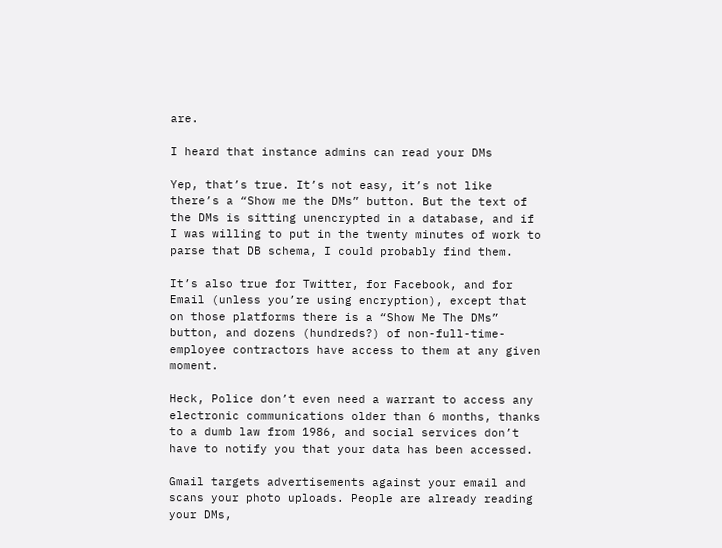are.

I heard that instance admins can read your DMs

Yep, that’s true. It’s not easy, it’s not like there’s a “Show me the DMs” button. But the text of the DMs is sitting unencrypted in a database, and if I was willing to put in the twenty minutes of work to parse that DB schema, I could probably find them.

It’s also true for Twitter, for Facebook, and for Email (unless you’re using encryption), except that on those platforms there is a “Show Me The DMs” button, and dozens (hundreds?) of non-full-time-employee contractors have access to them at any given moment.

Heck, Police don’t even need a warrant to access any electronic communications older than 6 months, thanks to a dumb law from 1986, and social services don’t have to notify you that your data has been accessed.

Gmail targets advertisements against your email and scans your photo uploads. People are already reading your DMs,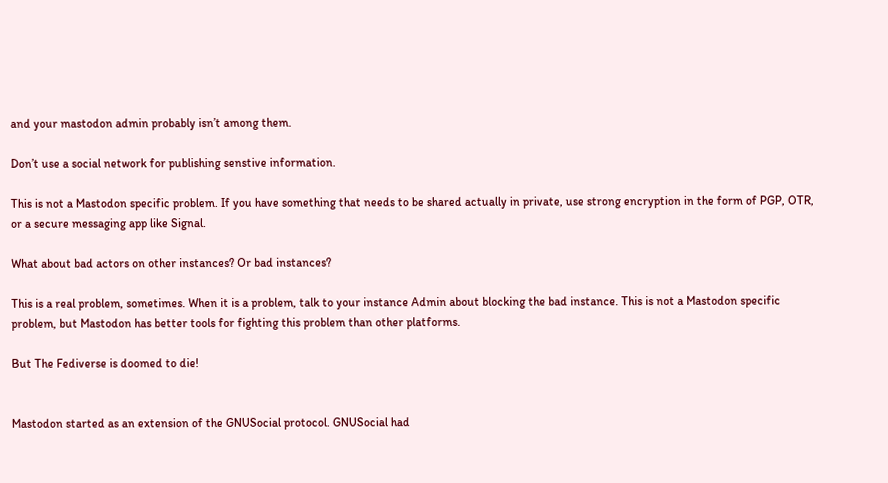and your mastodon admin probably isn’t among them.

Don’t use a social network for publishing senstive information.

This is not a Mastodon specific problem. If you have something that needs to be shared actually in private, use strong encryption in the form of PGP, OTR, or a secure messaging app like Signal.

What about bad actors on other instances? Or bad instances?

This is a real problem, sometimes. When it is a problem, talk to your instance Admin about blocking the bad instance. This is not a Mastodon specific problem, but Mastodon has better tools for fighting this problem than other platforms.

But The Fediverse is doomed to die!


Mastodon started as an extension of the GNUSocial protocol. GNUSocial had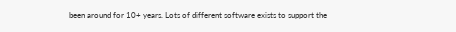been around for 10+ years. Lots of different software exists to support the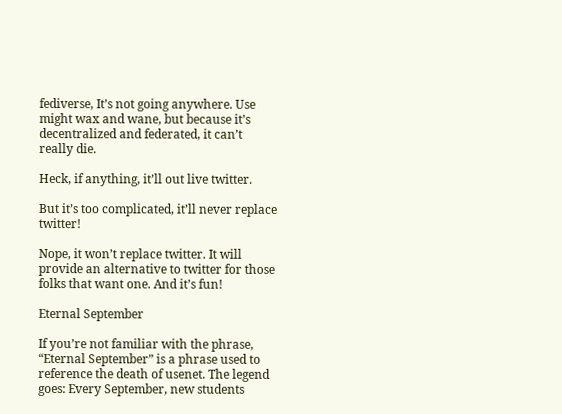fediverse, It’s not going anywhere. Use might wax and wane, but because it’s decentralized and federated, it can’t really die.

Heck, if anything, it’ll out live twitter.

But it’s too complicated, it’ll never replace twitter!

Nope, it won’t replace twitter. It will provide an alternative to twitter for those folks that want one. And it’s fun!

Eternal September

If you’re not familiar with the phrase, “Eternal September” is a phrase used to reference the death of usenet. The legend goes: Every September, new students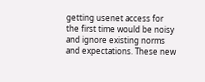getting usenet access for the first time would be noisy and ignore existing norms and expectations. These new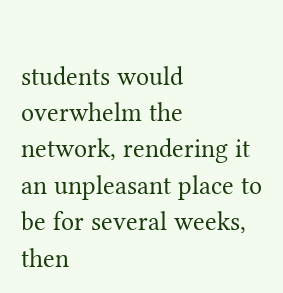students would overwhelm the network, rendering it an unpleasant place to be for several weeks, then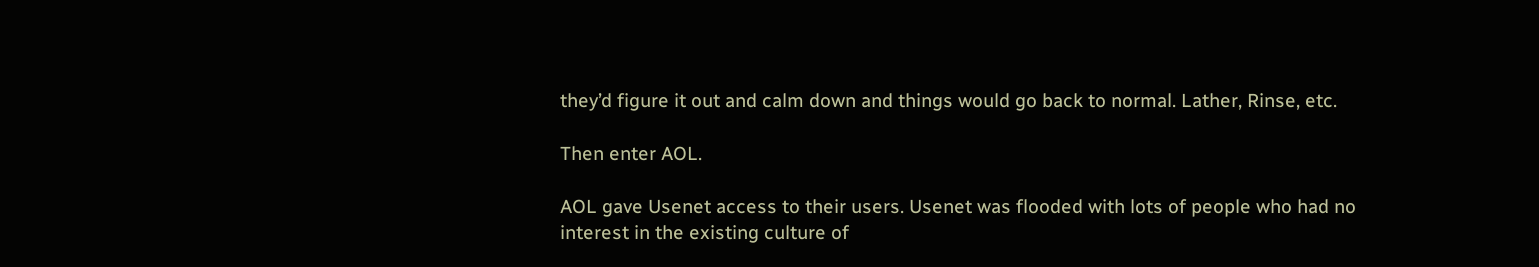they’d figure it out and calm down and things would go back to normal. Lather, Rinse, etc.

Then enter AOL.

AOL gave Usenet access to their users. Usenet was flooded with lots of people who had no interest in the existing culture of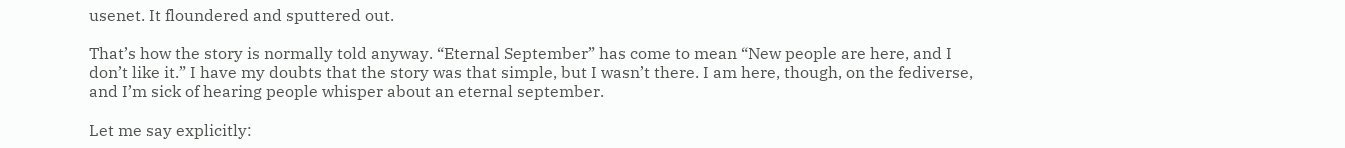usenet. It floundered and sputtered out.

That’s how the story is normally told anyway. “Eternal September” has come to mean “New people are here, and I don’t like it.” I have my doubts that the story was that simple, but I wasn’t there. I am here, though, on the fediverse, and I’m sick of hearing people whisper about an eternal september.

Let me say explicitly: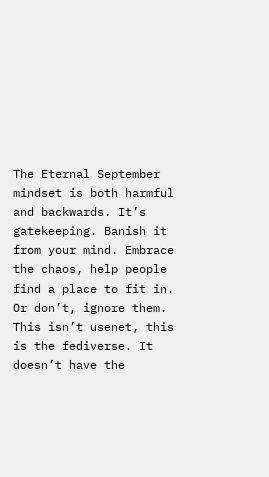The Eternal September mindset is both harmful and backwards. It’s gatekeeping. Banish it from your mind. Embrace the chaos, help people find a place to fit in. Or don’t, ignore them. This isn’t usenet, this is the fediverse. It doesn’t have the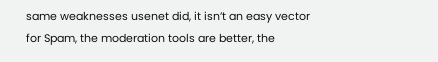same weaknesses usenet did, it isn’t an easy vector for Spam, the moderation tools are better, the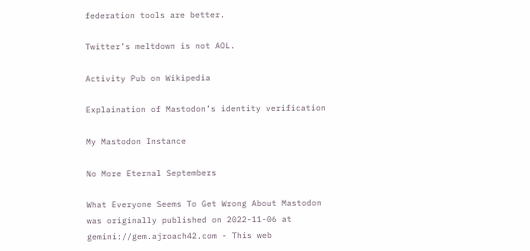federation tools are better.

Twitter’s meltdown is not AOL.

Activity Pub on Wikipedia

Explaination of Mastodon’s identity verification

My Mastodon Instance

No More Eternal Septembers

What Everyone Seems To Get Wrong About Mastodon was originally published on 2022-11-06 at gemini://gem.ajroach42.com - This web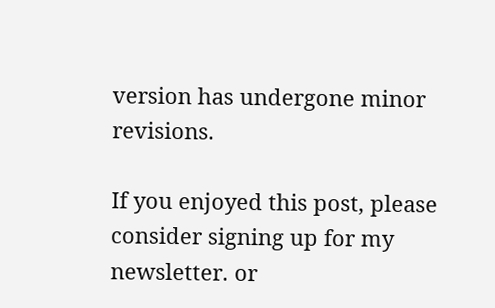version has undergone minor revisions.

If you enjoyed this post, please consider signing up for my newsletter. or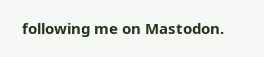following me on Mastodon.